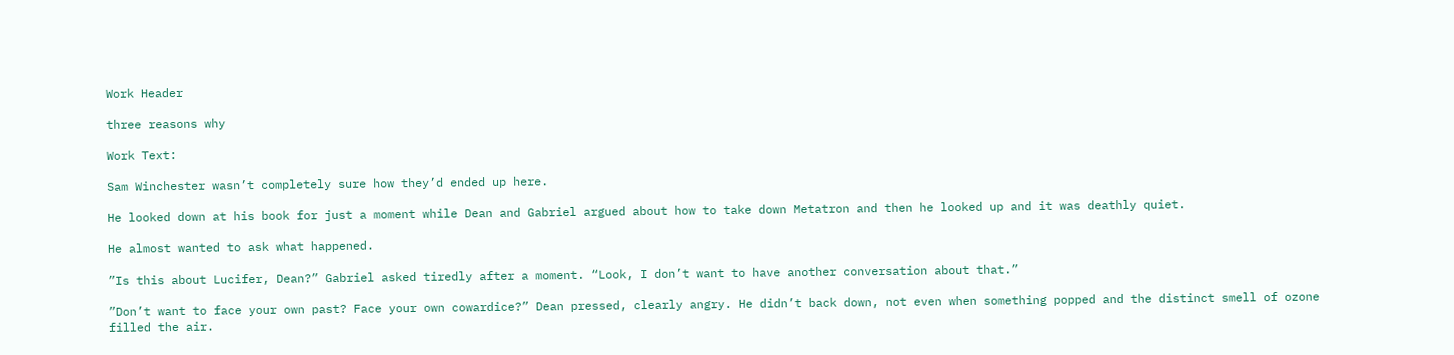Work Header

three reasons why

Work Text:

Sam Winchester wasn’t completely sure how they’d ended up here.

He looked down at his book for just a moment while Dean and Gabriel argued about how to take down Metatron and then he looked up and it was deathly quiet.

He almost wanted to ask what happened.

”Is this about Lucifer, Dean?” Gabriel asked tiredly after a moment. “Look, I don’t want to have another conversation about that.”

”Don’t want to face your own past? Face your own cowardice?” Dean pressed, clearly angry. He didn’t back down, not even when something popped and the distinct smell of ozone filled the air.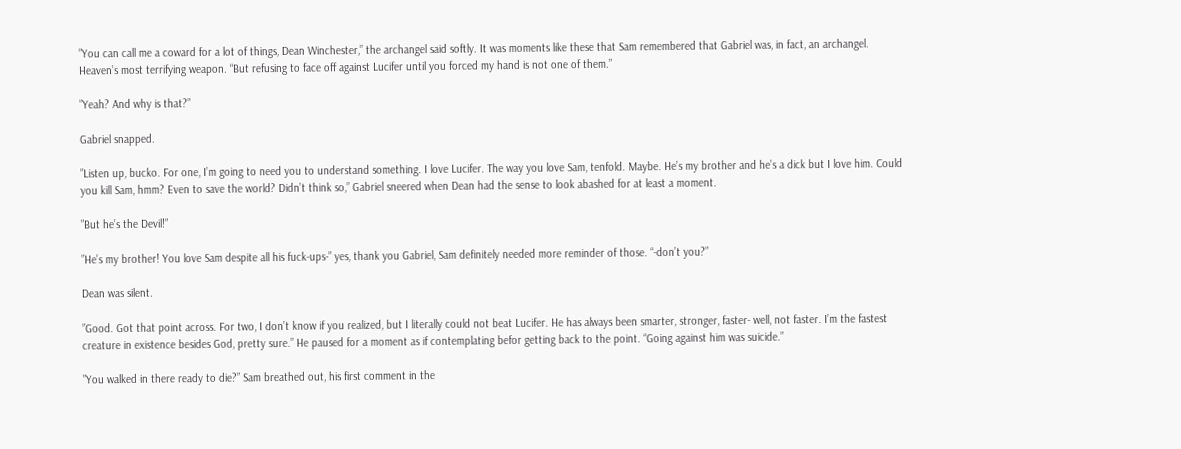”You can call me a coward for a lot of things, Dean Winchester,” the archangel said softly. It was moments like these that Sam remembered that Gabriel was, in fact, an archangel. Heaven’s most terrifying weapon. “But refusing to face off against Lucifer until you forced my hand is not one of them.”

”Yeah? And why is that?”

Gabriel snapped.

”Listen up, bucko. For one, I’m going to need you to understand something. I love Lucifer. The way you love Sam, tenfold. Maybe. He’s my brother and he’s a dick but I love him. Could you kill Sam, hmm? Even to save the world? Didn’t think so,” Gabriel sneered when Dean had the sense to look abashed for at least a moment.

”But he’s the Devil!”

”He’s my brother! You love Sam despite all his fuck-ups-” yes, thank you Gabriel, Sam definitely needed more reminder of those. “-don’t you?”

Dean was silent.

”Good. Got that point across. For two, I don’t know if you realized, but I literally could not beat Lucifer. He has always been smarter, stronger, faster- well, not faster. I’m the fastest creature in existence besides God, pretty sure.” He paused for a moment as if contemplating befor getting back to the point. “Going against him was suicide.”

”You walked in there ready to die?” Sam breathed out, his first comment in the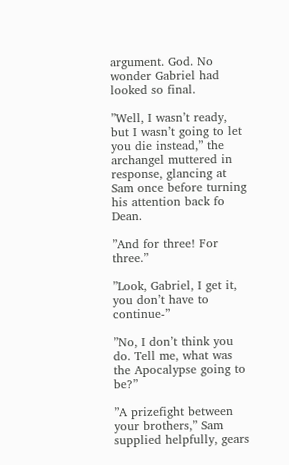argument. God. No wonder Gabriel had looked so final.

”Well, I wasn’t ready, but I wasn’t going to let you die instead,” the archangel muttered in response, glancing at Sam once before turning his attention back fo Dean.

”And for three! For three.”

”Look, Gabriel, I get it, you don’t have to continue-”

”No, I don’t think you do. Tell me, what was the Apocalypse going to be?”

”A prizefight between your brothers,” Sam supplied helpfully, gears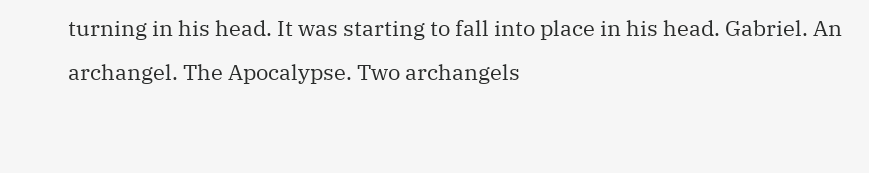turning in his head. It was starting to fall into place in his head. Gabriel. An archangel. The Apocalypse. Two archangels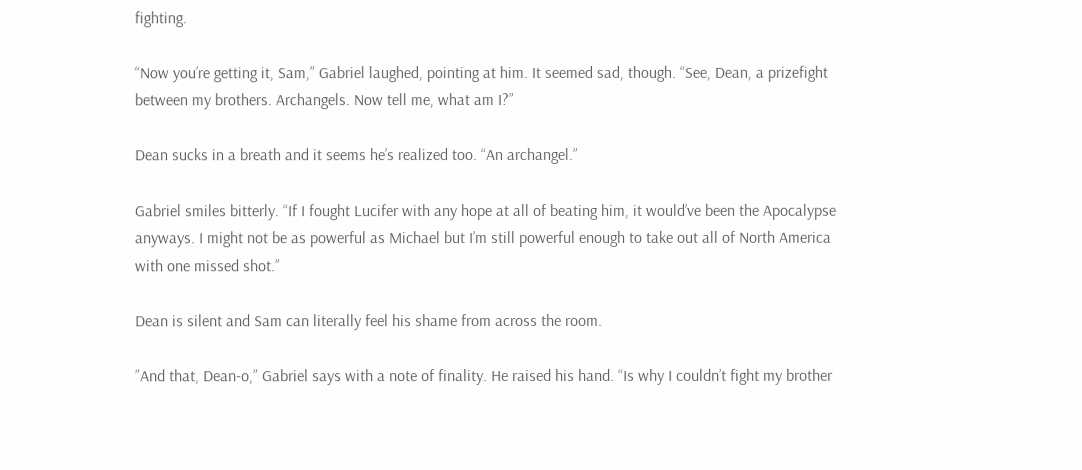fighting.

“Now you’re getting it, Sam,” Gabriel laughed, pointing at him. It seemed sad, though. “See, Dean, a prizefight between my brothers. Archangels. Now tell me, what am I?”

Dean sucks in a breath and it seems he’s realized too. “An archangel.”

Gabriel smiles bitterly. “If I fought Lucifer with any hope at all of beating him, it would’ve been the Apocalypse anyways. I might not be as powerful as Michael but I’m still powerful enough to take out all of North America with one missed shot.”

Dean is silent and Sam can literally feel his shame from across the room.

”And that, Dean-o,” Gabriel says with a note of finality. He raised his hand. “Is why I couldn’t fight my brother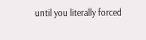until you literally forced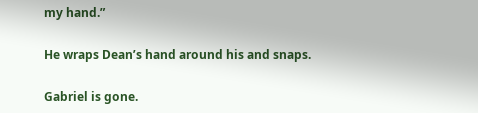my hand.”

He wraps Dean’s hand around his and snaps.

Gabriel is gone.